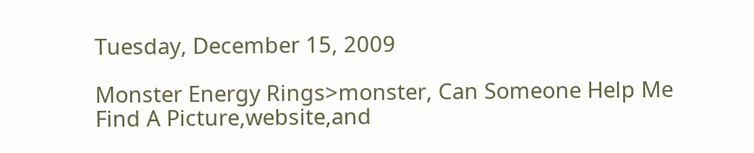Tuesday, December 15, 2009

Monster Energy Rings>monster, Can Someone Help Me Find A Picture,website,and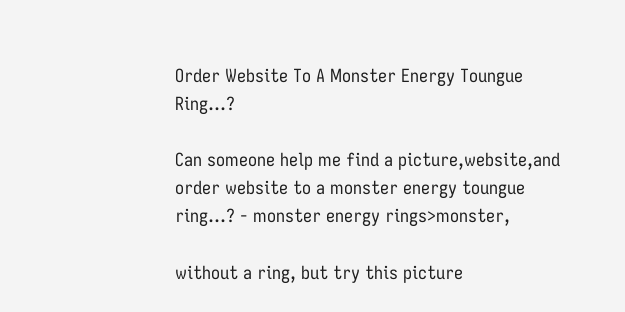Order Website To A Monster Energy Toungue Ring...?

Can someone help me find a picture,website,and order website to a monster energy toungue ring...? - monster energy rings>monster,

without a ring, but try this picture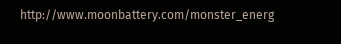http://www.moonbattery.com/monster_energ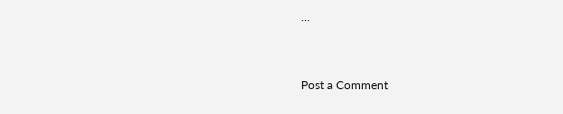...


Post a Comment